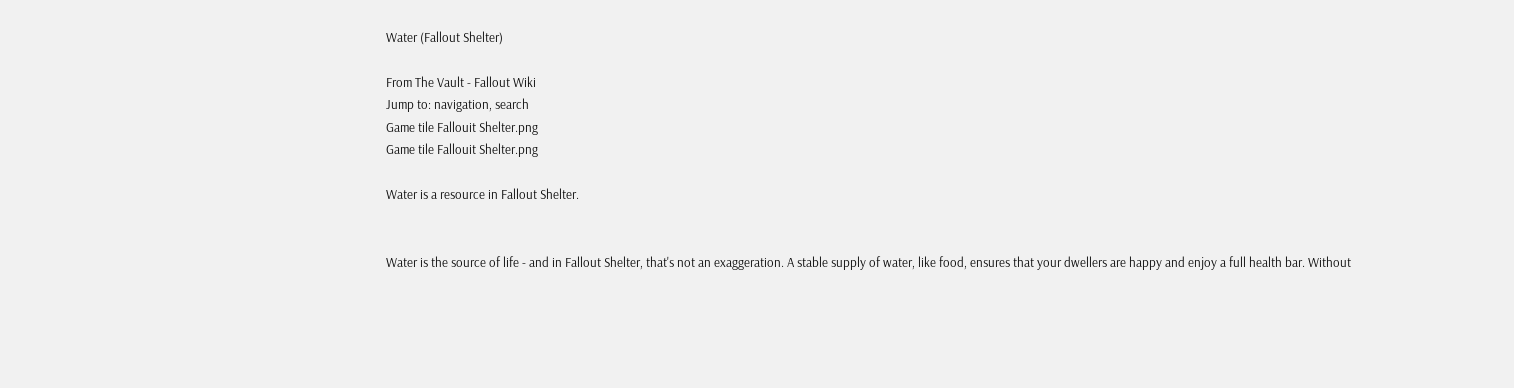Water (Fallout Shelter)

From The Vault - Fallout Wiki
Jump to: navigation, search
Game tile Fallouit Shelter.png
Game tile Fallouit Shelter.png

Water is a resource in Fallout Shelter.


Water is the source of life - and in Fallout Shelter, that's not an exaggeration. A stable supply of water, like food, ensures that your dwellers are happy and enjoy a full health bar. Without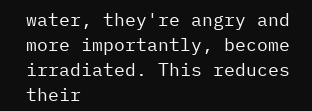water, they're angry and more importantly, become irradiated. This reduces their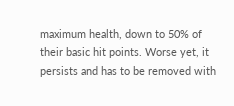maximum health, down to 50% of their basic hit points. Worse yet, it persists and has to be removed with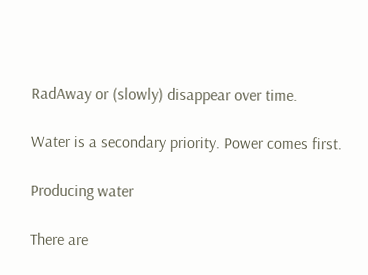RadAway or (slowly) disappear over time.

Water is a secondary priority. Power comes first.

Producing water

There are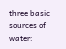three basic sources of water: